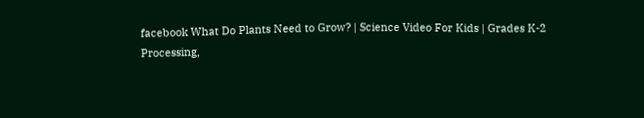facebook What Do Plants Need to Grow? | Science Video For Kids | Grades K-2
Processing,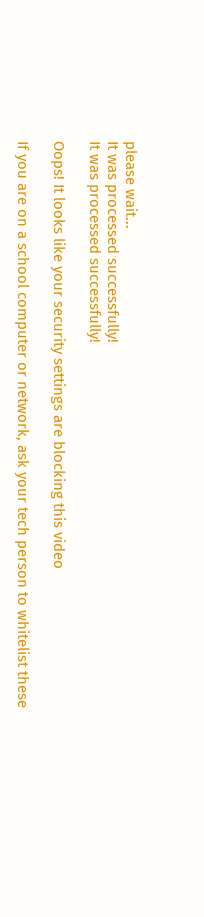please wait...
It was processed successfully!
It was processed successfully!

Oops! It looks like your security settings are blocking this video

If you are on a school computer or network, ask your tech person to whitelist these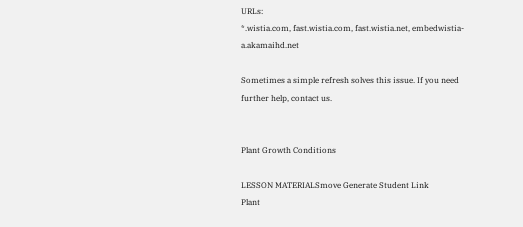URLs:
*.wistia.com, fast.wistia.com, fast.wistia.net, embedwistia-a.akamaihd.net

Sometimes a simple refresh solves this issue. If you need further help, contact us.


Plant Growth Conditions

LESSON MATERIALSmove Generate Student Link
Plant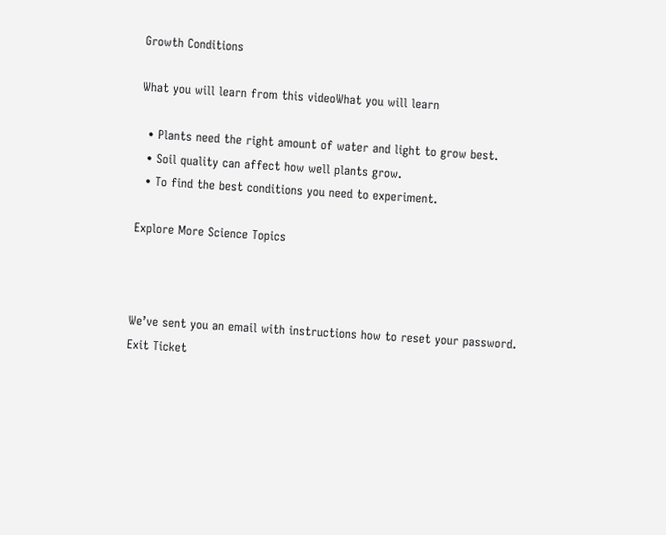Growth Conditions

What you will learn from this videoWhat you will learn

  • Plants need the right amount of water and light to grow best.
  • Soil quality can affect how well plants grow.
  • To find the best conditions you need to experiment.

Explore More Science Topics



We’ve sent you an email with instructions how to reset your password.
Exit Ticket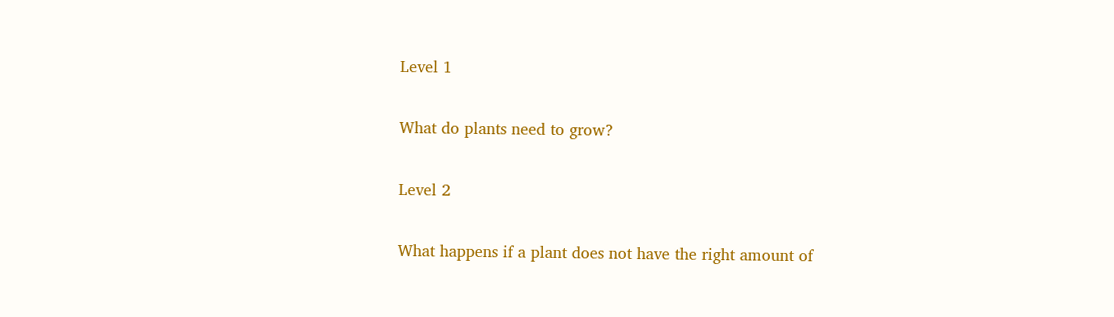Level 1

What do plants need to grow?

Level 2

What happens if a plant does not have the right amount of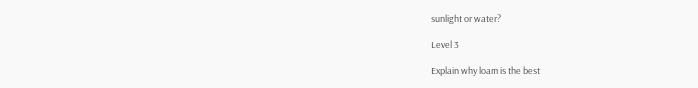sunlight or water?

Level 3

Explain why loam is the best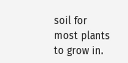soil for most plants to grow in.